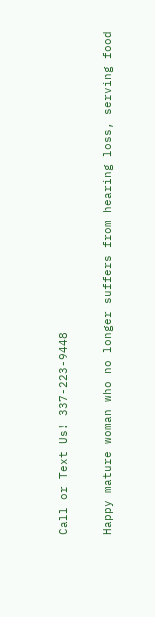Call or Text Us! 337-223-9448

Happy mature woman who no longer suffers from hearing loss, serving food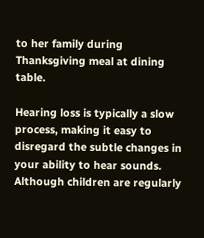to her family during Thanksgiving meal at dining table.

Hearing loss is typically a slow process, making it easy to disregard the subtle changes in your ability to hear sounds. Although children are regularly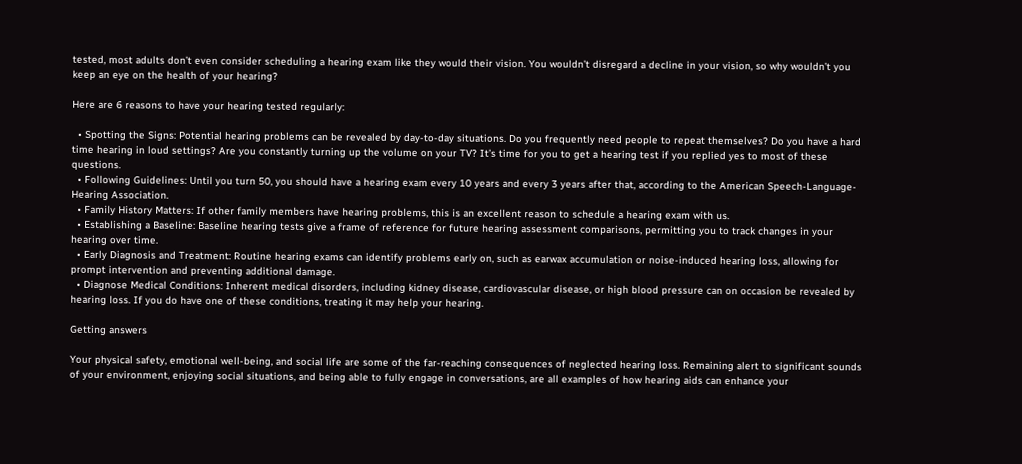tested, most adults don’t even consider scheduling a hearing exam like they would their vision. You wouldn’t disregard a decline in your vision, so why wouldn’t you keep an eye on the health of your hearing?

Here are 6 reasons to have your hearing tested regularly:

  • Spotting the Signs: Potential hearing problems can be revealed by day-to-day situations. Do you frequently need people to repeat themselves? Do you have a hard time hearing in loud settings? Are you constantly turning up the volume on your TV? It’s time for you to get a hearing test if you replied yes to most of these questions.
  • Following Guidelines: Until you turn 50, you should have a hearing exam every 10 years and every 3 years after that, according to the American Speech-Language-Hearing Association.
  • Family History Matters: If other family members have hearing problems, this is an excellent reason to schedule a hearing exam with us.
  • Establishing a Baseline: Baseline hearing tests give a frame of reference for future hearing assessment comparisons, permitting you to track changes in your hearing over time.
  • Early Diagnosis and Treatment: Routine hearing exams can identify problems early on, such as earwax accumulation or noise-induced hearing loss, allowing for prompt intervention and preventing additional damage.
  • Diagnose Medical Conditions: Inherent medical disorders, including kidney disease, cardiovascular disease, or high blood pressure can on occasion be revealed by hearing loss. If you do have one of these conditions, treating it may help your hearing.

Getting answers

Your physical safety, emotional well-being, and social life are some of the far-reaching consequences of neglected hearing loss. Remaining alert to significant sounds of your environment, enjoying social situations, and being able to fully engage in conversations, are all examples of how hearing aids can enhance your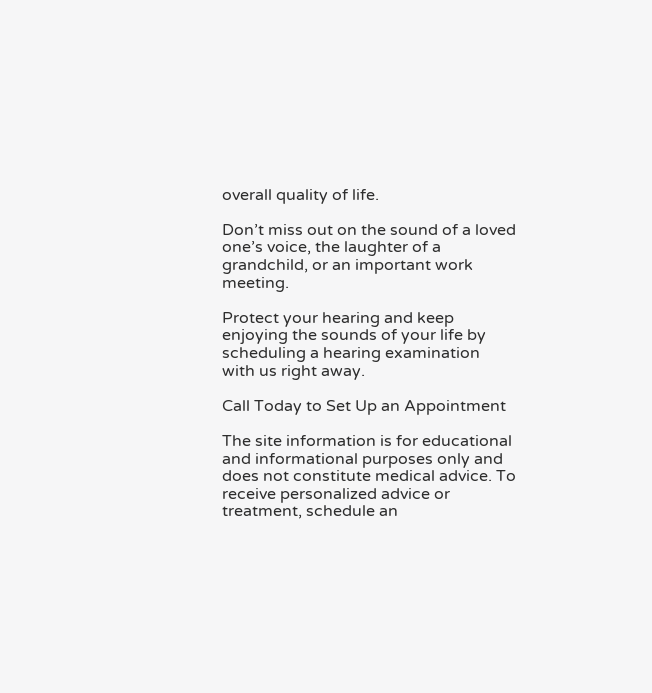overall quality of life.

Don’t miss out on the sound of a loved one’s voice, the laughter of a grandchild, or an important work meeting.

Protect your hearing and keep enjoying the sounds of your life by scheduling a hearing examination with us right away.

Call Today to Set Up an Appointment

The site information is for educational and informational purposes only and does not constitute medical advice. To receive personalized advice or treatment, schedule an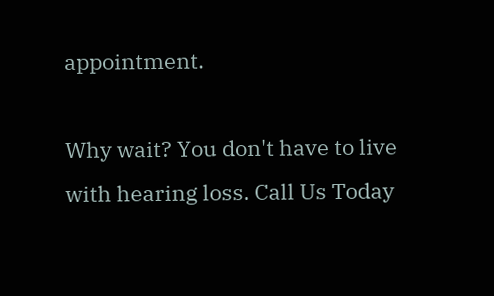appointment.

Why wait? You don't have to live with hearing loss. Call Us Today